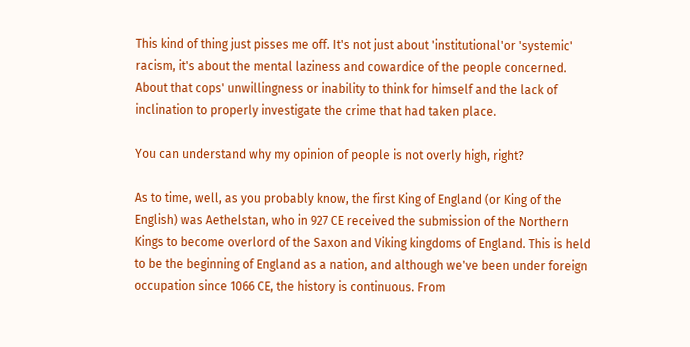This kind of thing just pisses me off. It's not just about 'institutional'or 'systemic' racism, it's about the mental laziness and cowardice of the people concerned. About that cops' unwillingness or inability to think for himself and the lack of inclination to properly investigate the crime that had taken place.

You can understand why my opinion of people is not overly high, right?

As to time, well, as you probably know, the first King of England (or King of the English) was Aethelstan, who in 927 CE received the submission of the Northern Kings to become overlord of the Saxon and Viking kingdoms of England. This is held to be the beginning of England as a nation, and although we've been under foreign occupation since 1066 CE, the history is continuous. From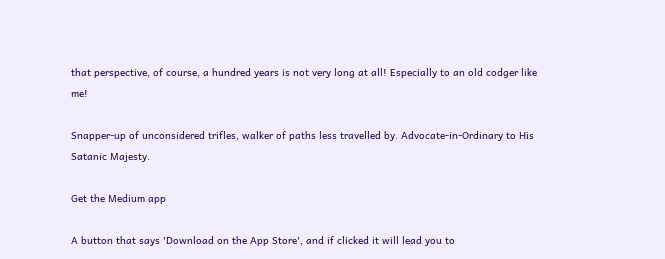that perspective, of course, a hundred years is not very long at all! Especially to an old codger like me!

Snapper-up of unconsidered trifles, walker of paths less travelled by. Advocate-in-Ordinary to His Satanic Majesty.

Get the Medium app

A button that says 'Download on the App Store', and if clicked it will lead you to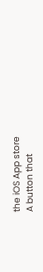the iOS App store
A button that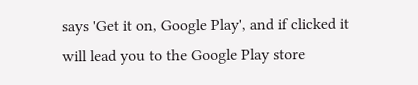says 'Get it on, Google Play', and if clicked it will lead you to the Google Play store